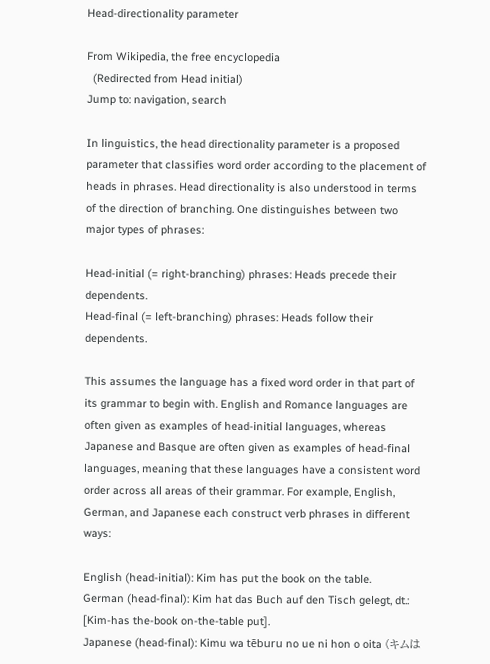Head-directionality parameter

From Wikipedia, the free encyclopedia
  (Redirected from Head initial)
Jump to: navigation, search

In linguistics, the head directionality parameter is a proposed parameter that classifies word order according to the placement of heads in phrases. Head directionality is also understood in terms of the direction of branching. One distinguishes between two major types of phrases:

Head-initial (= right-branching) phrases: Heads precede their dependents.
Head-final (= left-branching) phrases: Heads follow their dependents.

This assumes the language has a fixed word order in that part of its grammar to begin with. English and Romance languages are often given as examples of head-initial languages, whereas Japanese and Basque are often given as examples of head-final languages, meaning that these languages have a consistent word order across all areas of their grammar. For example, English, German, and Japanese each construct verb phrases in different ways:

English (head-initial): Kim has put the book on the table.
German (head-final): Kim hat das Buch auf den Tisch gelegt, dt.: [Kim-has the-book on-the-table put].
Japanese (head-final): Kimu wa tēburu no ue ni hon o oita (キムは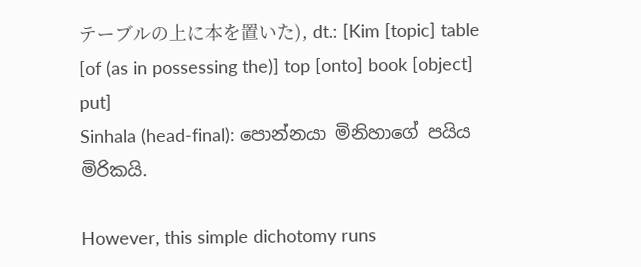テーブルの上に本を置いた), dt.: [Kim [topic] table [of (as in possessing the)] top [onto] book [object] put]
Sinhala (head-final): පොන්නයා මිනිහාගේ පයිය මිරිකයි.

However, this simple dichotomy runs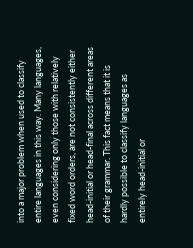into a major problem when used to classify entire languages in this way. Many languages, even considering only those with relatively fixed word orders, are not consistently either head-initial or head-final across different areas of their grammar. This fact means that it is hardly possible to classify languages as entirely head-initial or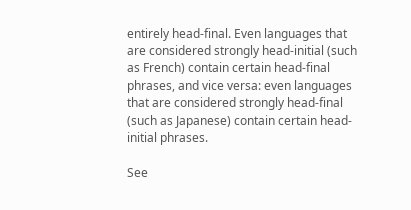entirely head-final. Even languages that are considered strongly head-initial (such as French) contain certain head-final phrases, and vice versa: even languages that are considered strongly head-final (such as Japanese) contain certain head-initial phrases.

See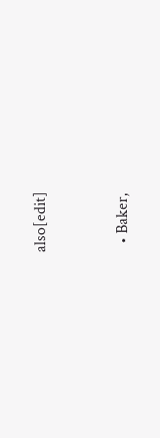also[edit]


  • Baker,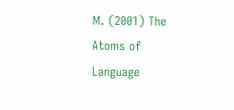M. (2001) The Atoms of Language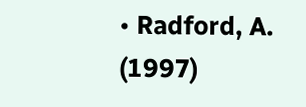• Radford, A. (1997)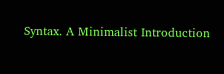Syntax. A Minimalist Introduction